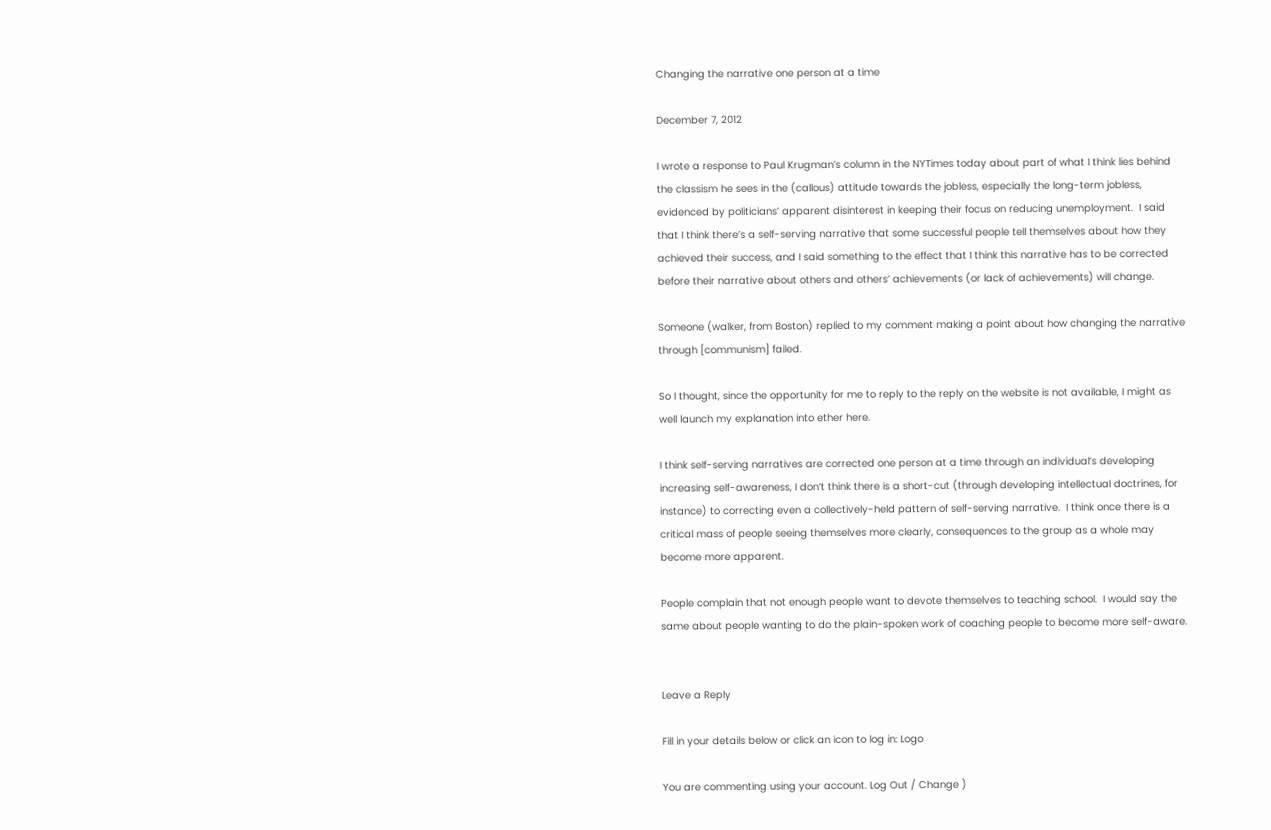Changing the narrative one person at a time

December 7, 2012

I wrote a response to Paul Krugman’s column in the NYTimes today about part of what I think lies behind the classism he sees in the (callous) attitude towards the jobless, especially the long-term jobless, evidenced by politicians’ apparent disinterest in keeping their focus on reducing unemployment.  I said that I think there’s a self-serving narrative that some successful people tell themselves about how they achieved their success, and I said something to the effect that I think this narrative has to be corrected before their narrative about others and others’ achievements (or lack of achievements) will change.

Someone (walker, from Boston) replied to my comment making a point about how changing the narrative through [communism] failed.

So I thought, since the opportunity for me to reply to the reply on the website is not available, I might as well launch my explanation into ether here.

I think self-serving narratives are corrected one person at a time through an individual’s developing increasing self-awareness, I don’t think there is a short-cut (through developing intellectual doctrines, for instance) to correcting even a collectively-held pattern of self-serving narrative.  I think once there is a critical mass of people seeing themselves more clearly, consequences to the group as a whole may become more apparent.

People complain that not enough people want to devote themselves to teaching school.  I would say the same about people wanting to do the plain-spoken work of coaching people to become more self-aware.


Leave a Reply

Fill in your details below or click an icon to log in: Logo

You are commenting using your account. Log Out / Change )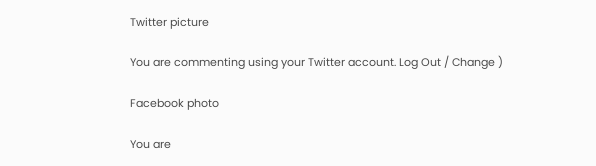Twitter picture

You are commenting using your Twitter account. Log Out / Change )

Facebook photo

You are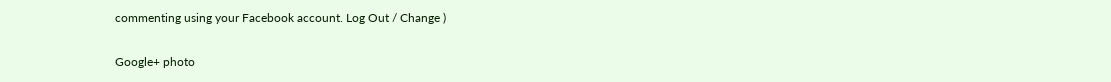commenting using your Facebook account. Log Out / Change )

Google+ photo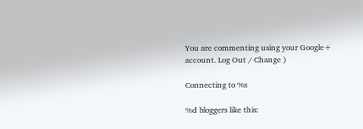You are commenting using your Google+ account. Log Out / Change )

Connecting to %s

%d bloggers like this: